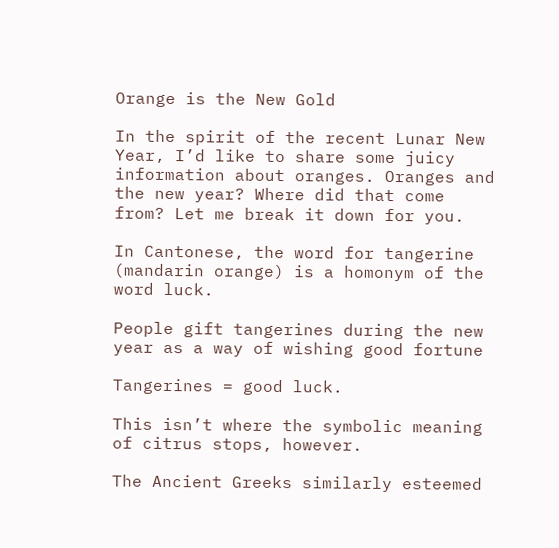Orange is the New Gold

In the spirit of the recent Lunar New Year, I’d like to share some juicy information about oranges. Oranges and the new year? Where did that come from? Let me break it down for you.

In Cantonese, the word for tangerine (mandarin orange) is a homonym of the word luck.

People gift tangerines during the new year as a way of wishing good fortune

Tangerines = good luck.

This isn’t where the symbolic meaning of citrus stops, however.

The Ancient Greeks similarly esteemed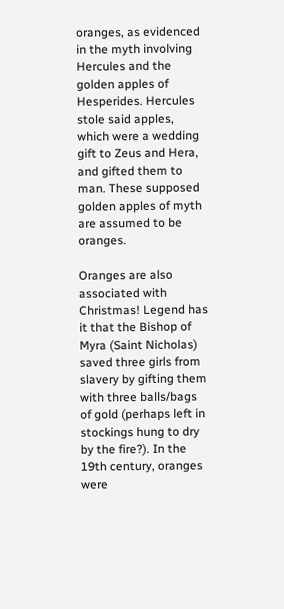oranges, as evidenced in the myth involving Hercules and the golden apples of Hesperides. Hercules stole said apples, which were a wedding gift to Zeus and Hera, and gifted them to man. These supposed golden apples of myth are assumed to be oranges.

Oranges are also associated with Christmas! Legend has it that the Bishop of Myra (Saint Nicholas) saved three girls from slavery by gifting them with three balls/bags of gold (perhaps left in stockings hung to dry by the fire?). In the 19th century, oranges were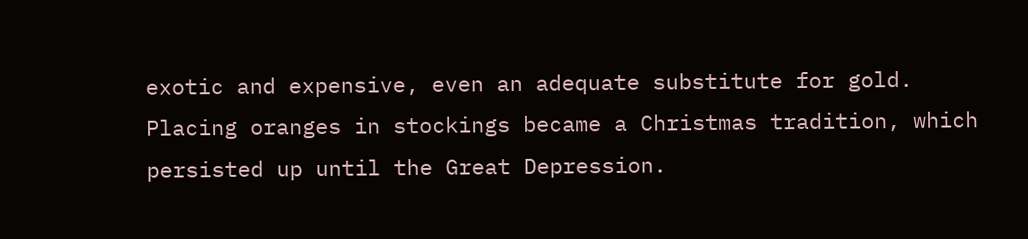exotic and expensive, even an adequate substitute for gold. Placing oranges in stockings became a Christmas tradition, which persisted up until the Great Depression.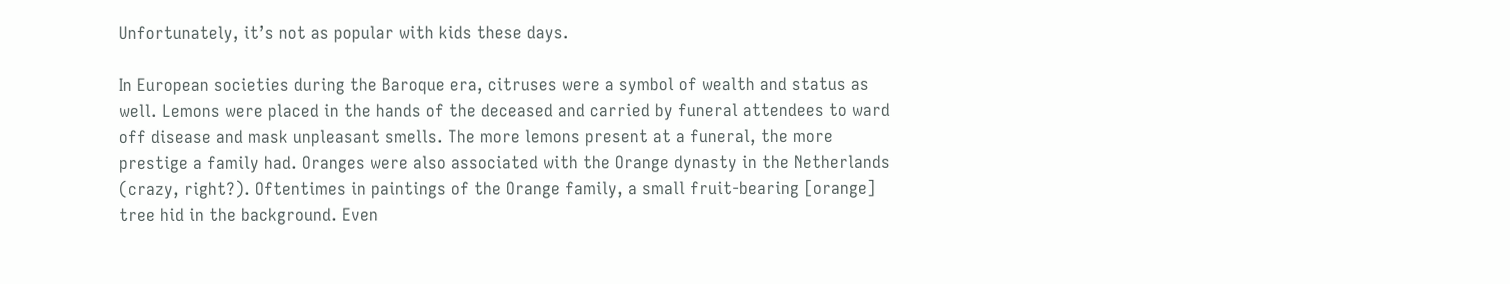Unfortunately, it’s not as popular with kids these days.

In European societies during the Baroque era, citruses were a symbol of wealth and status as well. Lemons were placed in the hands of the deceased and carried by funeral attendees to ward off disease and mask unpleasant smells. The more lemons present at a funeral, the more prestige a family had. Oranges were also associated with the Orange dynasty in the Netherlands (crazy, right?). Oftentimes in paintings of the Orange family, a small fruit-bearing [orange] tree hid in the background. Even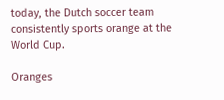today, the Dutch soccer team consistently sports orange at the World Cup.

Oranges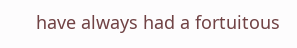have always had a fortuitous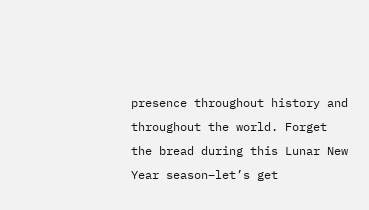presence throughout history and throughout the world. Forget the bread during this Lunar New Year season–let’s get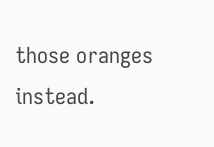those oranges instead.